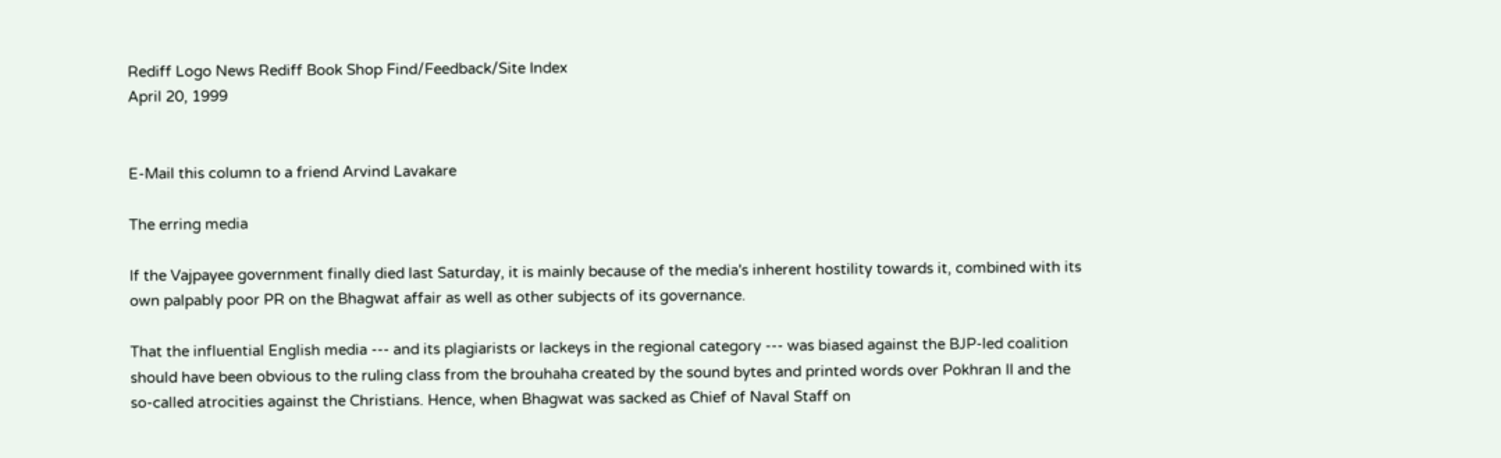Rediff Logo News Rediff Book Shop Find/Feedback/Site Index
April 20, 1999


E-Mail this column to a friend Arvind Lavakare

The erring media

If the Vajpayee government finally died last Saturday, it is mainly because of the media's inherent hostility towards it, combined with its own palpably poor PR on the Bhagwat affair as well as other subjects of its governance.

That the influential English media --- and its plagiarists or lackeys in the regional category --- was biased against the BJP-led coalition should have been obvious to the ruling class from the brouhaha created by the sound bytes and printed words over Pokhran II and the so-called atrocities against the Christians. Hence, when Bhagwat was sacked as Chief of Naval Staff on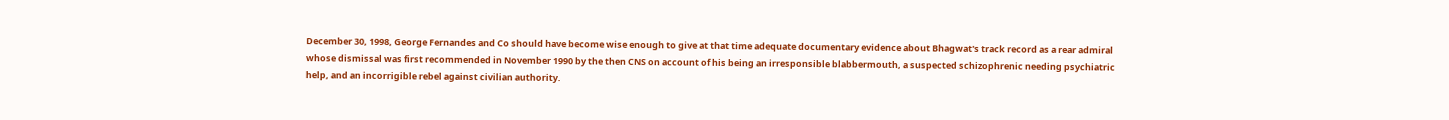December 30, 1998, George Fernandes and Co should have become wise enough to give at that time adequate documentary evidence about Bhagwat's track record as a rear admiral whose dismissal was first recommended in November 1990 by the then CNS on account of his being an irresponsible blabbermouth, a suspected schizophrenic needing psychiatric help, and an incorrigible rebel against civilian authority.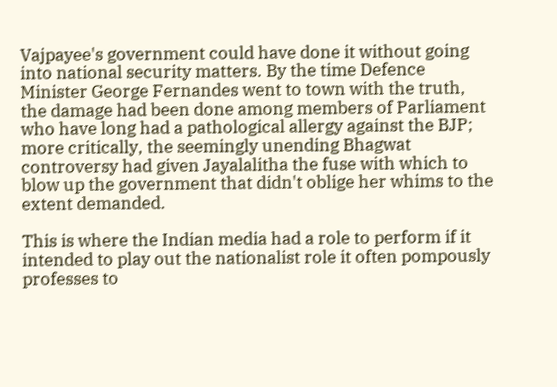Vajpayee's government could have done it without going into national security matters. By the time Defence Minister George Fernandes went to town with the truth, the damage had been done among members of Parliament who have long had a pathological allergy against the BJP; more critically, the seemingly unending Bhagwat controversy had given Jayalalitha the fuse with which to blow up the government that didn't oblige her whims to the extent demanded.

This is where the Indian media had a role to perform if it intended to play out the nationalist role it often pompously professes to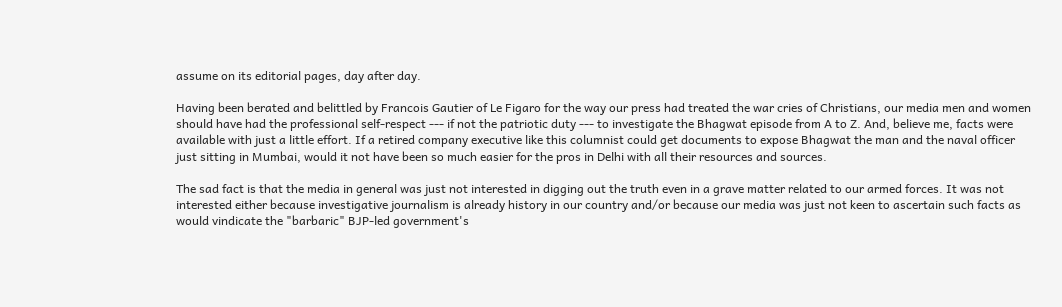assume on its editorial pages, day after day.

Having been berated and belittled by Francois Gautier of Le Figaro for the way our press had treated the war cries of Christians, our media men and women should have had the professional self-respect --- if not the patriotic duty --- to investigate the Bhagwat episode from A to Z. And, believe me, facts were available with just a little effort. If a retired company executive like this columnist could get documents to expose Bhagwat the man and the naval officer just sitting in Mumbai, would it not have been so much easier for the pros in Delhi with all their resources and sources.

The sad fact is that the media in general was just not interested in digging out the truth even in a grave matter related to our armed forces. It was not interested either because investigative journalism is already history in our country and/or because our media was just not keen to ascertain such facts as would vindicate the "barbaric" BJP-led government's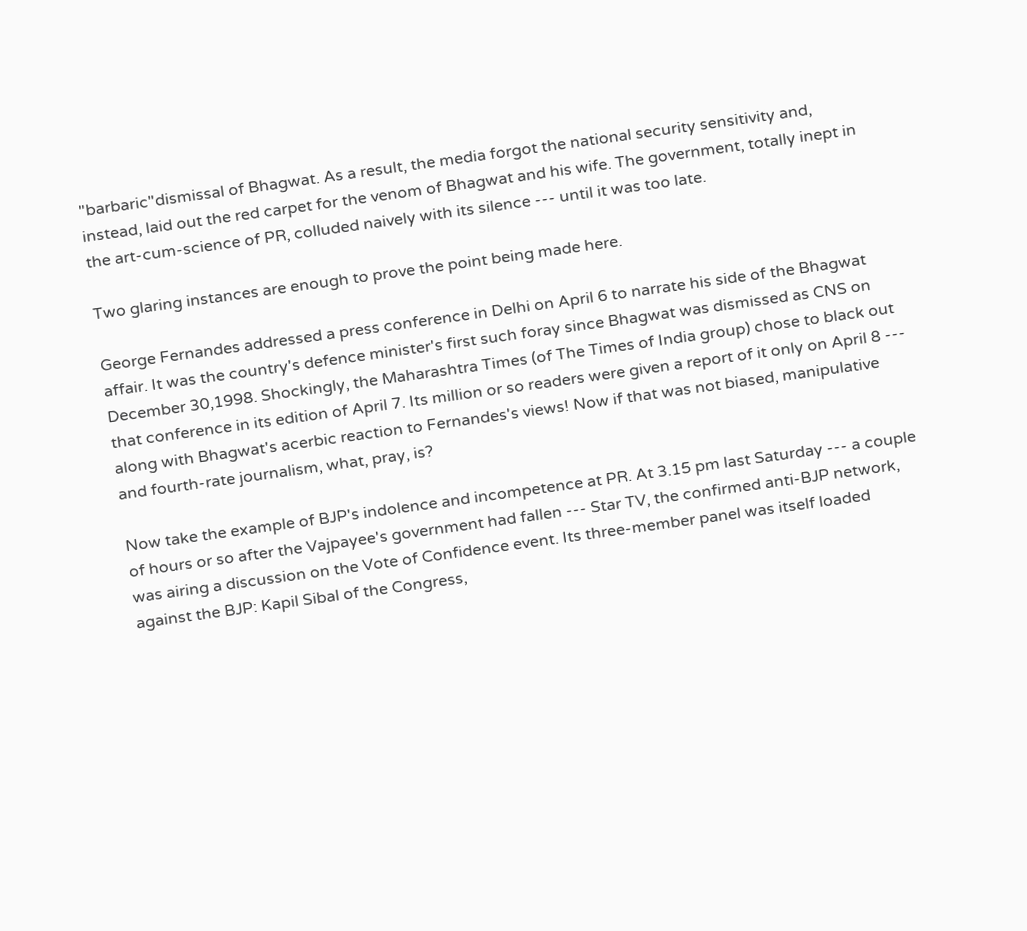"barbaric"dismissal of Bhagwat. As a result, the media forgot the national security sensitivity and, instead, laid out the red carpet for the venom of Bhagwat and his wife. The government, totally inept in the art-cum-science of PR, colluded naively with its silence --- until it was too late.

Two glaring instances are enough to prove the point being made here.

George Fernandes addressed a press conference in Delhi on April 6 to narrate his side of the Bhagwat affair. It was the country's defence minister's first such foray since Bhagwat was dismissed as CNS on December 30,1998. Shockingly, the Maharashtra Times (of The Times of India group) chose to black out that conference in its edition of April 7. Its million or so readers were given a report of it only on April 8 --- along with Bhagwat's acerbic reaction to Fernandes's views! Now if that was not biased, manipulative and fourth-rate journalism, what, pray, is?

Now take the example of BJP's indolence and incompetence at PR. At 3.15 pm last Saturday --- a couple of hours or so after the Vajpayee's government had fallen --- Star TV, the confirmed anti-BJP network, was airing a discussion on the Vote of Confidence event. Its three-member panel was itself loaded against the BJP: Kapil Sibal of the Congress,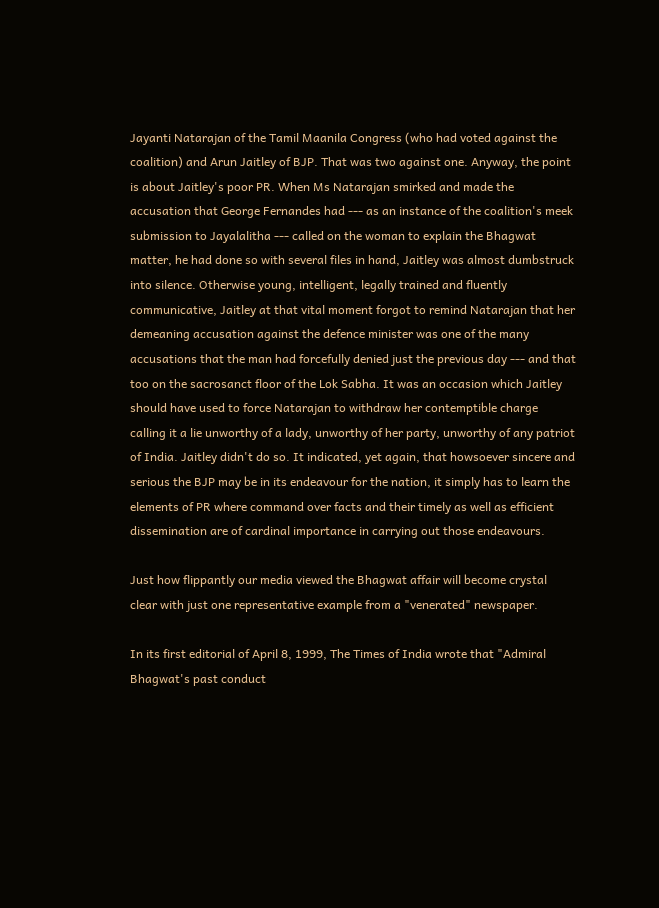Jayanti Natarajan of the Tamil Maanila Congress (who had voted against the coalition) and Arun Jaitley of BJP. That was two against one. Anyway, the point is about Jaitley's poor PR. When Ms Natarajan smirked and made the accusation that George Fernandes had --- as an instance of the coalition's meek submission to Jayalalitha --- called on the woman to explain the Bhagwat matter, he had done so with several files in hand, Jaitley was almost dumbstruck into silence. Otherwise young, intelligent, legally trained and fluently communicative, Jaitley at that vital moment forgot to remind Natarajan that her demeaning accusation against the defence minister was one of the many accusations that the man had forcefully denied just the previous day --- and that too on the sacrosanct floor of the Lok Sabha. It was an occasion which Jaitley should have used to force Natarajan to withdraw her contemptible charge calling it a lie unworthy of a lady, unworthy of her party, unworthy of any patriot of India. Jaitley didn't do so. It indicated, yet again, that howsoever sincere and serious the BJP may be in its endeavour for the nation, it simply has to learn the elements of PR where command over facts and their timely as well as efficient dissemination are of cardinal importance in carrying out those endeavours.

Just how flippantly our media viewed the Bhagwat affair will become crystal clear with just one representative example from a "venerated" newspaper.

In its first editorial of April 8, 1999, The Times of India wrote that "Admiral Bhagwat's past conduct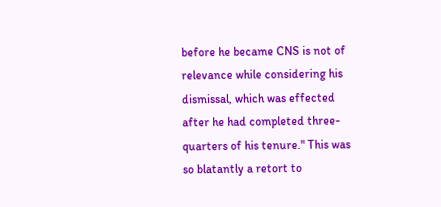before he became CNS is not of relevance while considering his dismissal, which was effected after he had completed three-quarters of his tenure." This was so blatantly a retort to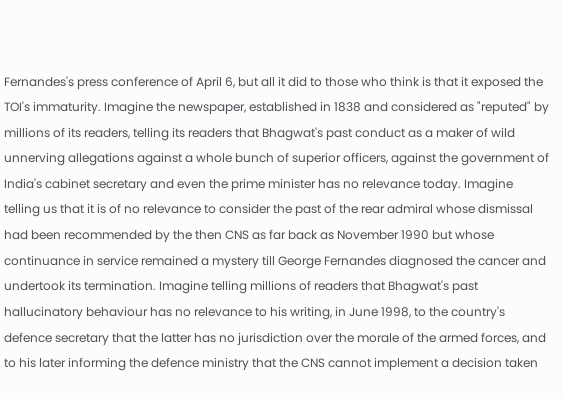Fernandes's press conference of April 6, but all it did to those who think is that it exposed the TOI's immaturity. Imagine the newspaper, established in 1838 and considered as "reputed" by millions of its readers, telling its readers that Bhagwat's past conduct as a maker of wild unnerving allegations against a whole bunch of superior officers, against the government of India's cabinet secretary and even the prime minister has no relevance today. Imagine telling us that it is of no relevance to consider the past of the rear admiral whose dismissal had been recommended by the then CNS as far back as November 1990 but whose continuance in service remained a mystery till George Fernandes diagnosed the cancer and undertook its termination. Imagine telling millions of readers that Bhagwat's past hallucinatory behaviour has no relevance to his writing, in June 1998, to the country's defence secretary that the latter has no jurisdiction over the morale of the armed forces, and to his later informing the defence ministry that the CNS cannot implement a decision taken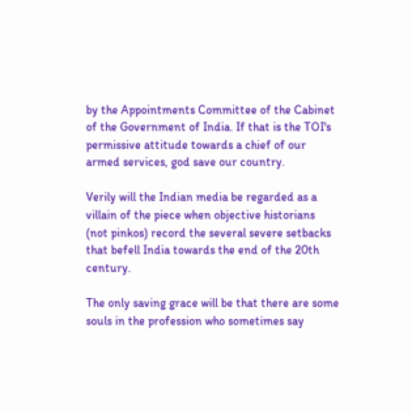by the Appointments Committee of the Cabinet of the Government of India. If that is the TOI's permissive attitude towards a chief of our armed services, god save our country.

Verily will the Indian media be regarded as a villain of the piece when objective historians (not pinkos) record the several severe setbacks that befell India towards the end of the 20th century.

The only saving grace will be that there are some souls in the profession who sometimes say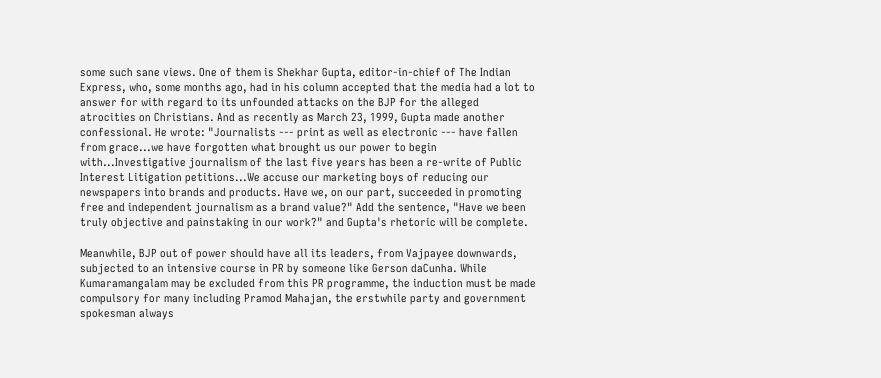some such sane views. One of them is Shekhar Gupta, editor-in-chief of The Indian Express, who, some months ago, had in his column accepted that the media had a lot to answer for with regard to its unfounded attacks on the BJP for the alleged atrocities on Christians. And as recently as March 23, 1999, Gupta made another confessional. He wrote: "Journalists --- print as well as electronic --- have fallen from grace...we have forgotten what brought us our power to begin with...Investigative journalism of the last five years has been a re-write of Public Interest Litigation petitions...We accuse our marketing boys of reducing our newspapers into brands and products. Have we, on our part, succeeded in promoting free and independent journalism as a brand value?" Add the sentence, "Have we been truly objective and painstaking in our work?" and Gupta's rhetoric will be complete.

Meanwhile, BJP out of power should have all its leaders, from Vajpayee downwards, subjected to an intensive course in PR by someone like Gerson daCunha. While Kumaramangalam may be excluded from this PR programme, the induction must be made compulsory for many including Pramod Mahajan, the erstwhile party and government spokesman always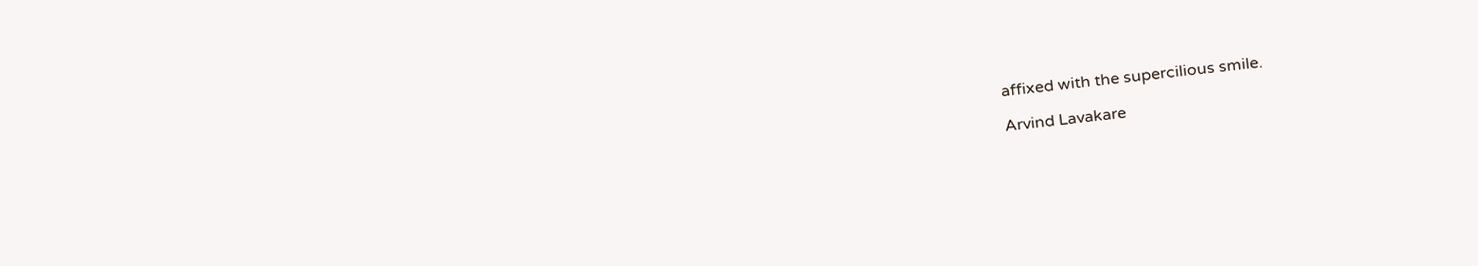affixed with the supercilious smile.

Arvind Lavakare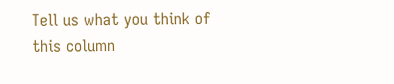Tell us what you think of this column